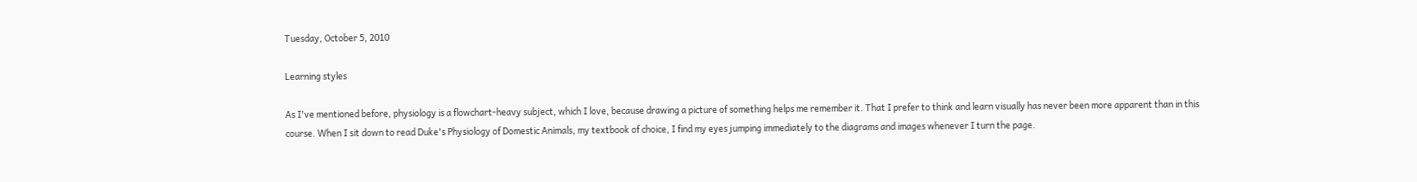Tuesday, October 5, 2010

Learning styles

As I've mentioned before, physiology is a flowchart-heavy subject, which I love, because drawing a picture of something helps me remember it. That I prefer to think and learn visually has never been more apparent than in this course. When I sit down to read Duke's Physiology of Domestic Animals, my textbook of choice, I find my eyes jumping immediately to the diagrams and images whenever I turn the page.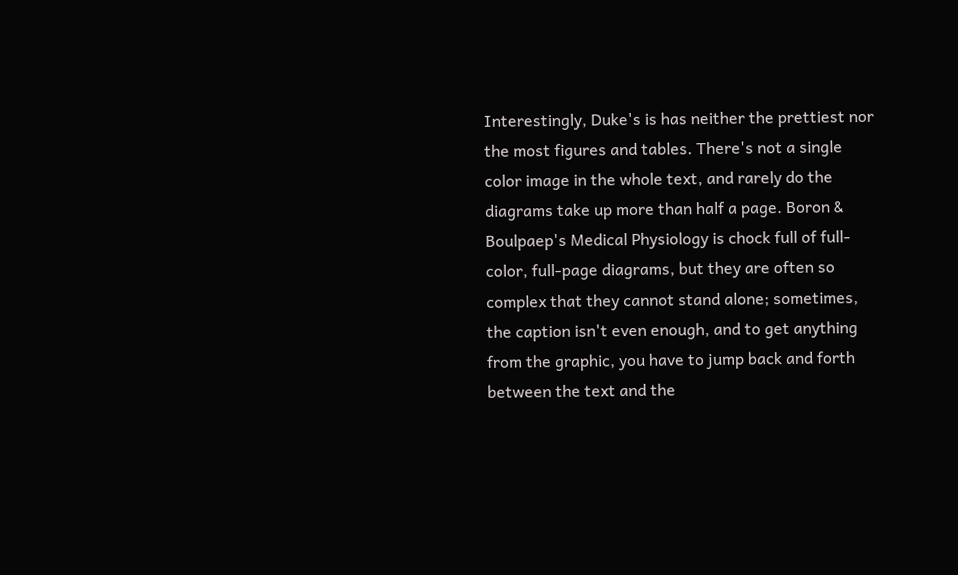Interestingly, Duke's is has neither the prettiest nor the most figures and tables. There's not a single color image in the whole text, and rarely do the diagrams take up more than half a page. Boron & Boulpaep's Medical Physiology is chock full of full-color, full-page diagrams, but they are often so complex that they cannot stand alone; sometimes, the caption isn't even enough, and to get anything from the graphic, you have to jump back and forth between the text and the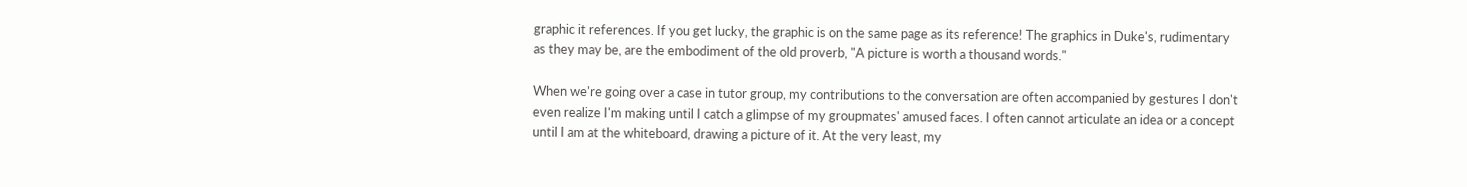graphic it references. If you get lucky, the graphic is on the same page as its reference! The graphics in Duke's, rudimentary as they may be, are the embodiment of the old proverb, "A picture is worth a thousand words."

When we're going over a case in tutor group, my contributions to the conversation are often accompanied by gestures I don't even realize I'm making until I catch a glimpse of my groupmates' amused faces. I often cannot articulate an idea or a concept until I am at the whiteboard, drawing a picture of it. At the very least, my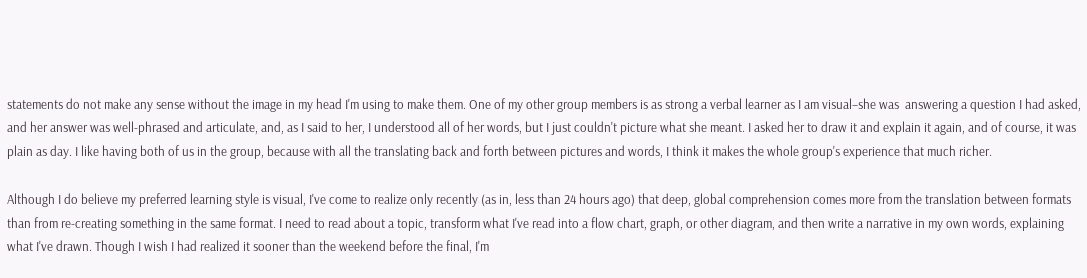statements do not make any sense without the image in my head I'm using to make them. One of my other group members is as strong a verbal learner as I am visual–she was  answering a question I had asked, and her answer was well-phrased and articulate, and, as I said to her, I understood all of her words, but I just couldn't picture what she meant. I asked her to draw it and explain it again, and of course, it was plain as day. I like having both of us in the group, because with all the translating back and forth between pictures and words, I think it makes the whole group's experience that much richer.

Although I do believe my preferred learning style is visual, I've come to realize only recently (as in, less than 24 hours ago) that deep, global comprehension comes more from the translation between formats than from re-creating something in the same format. I need to read about a topic, transform what I've read into a flow chart, graph, or other diagram, and then write a narrative in my own words, explaining what I've drawn. Though I wish I had realized it sooner than the weekend before the final, I'm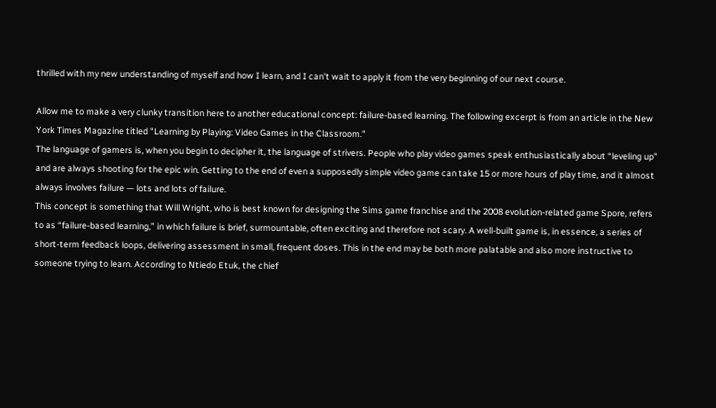thrilled with my new understanding of myself and how I learn, and I can't wait to apply it from the very beginning of our next course.

Allow me to make a very clunky transition here to another educational concept: failure-based learning. The following excerpt is from an article in the New York Times Magazine titled "Learning by Playing: Video Games in the Classroom."
The language of gamers is, when you begin to decipher it, the language of strivers. People who play video games speak enthusiastically about “leveling up” and are always shooting for the epic win. Getting to the end of even a supposedly simple video game can take 15 or more hours of play time, and it almost always involves failure — lots and lots of failure.
This concept is something that Will Wright, who is best known for designing the Sims game franchise and the 2008 evolution-related game Spore, refers to as “failure-based learning,” in which failure is brief, surmountable, often exciting and therefore not scary. A well-built game is, in essence, a series of short-term feedback loops, delivering assessment in small, frequent doses. This in the end may be both more palatable and also more instructive to someone trying to learn. According to Ntiedo Etuk, the chief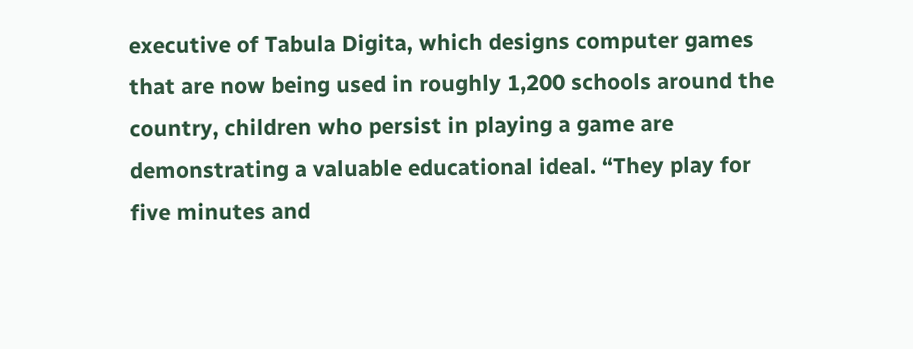executive of Tabula Digita, which designs computer games that are now being used in roughly 1,200 schools around the country, children who persist in playing a game are demonstrating a valuable educational ideal. “They play for five minutes and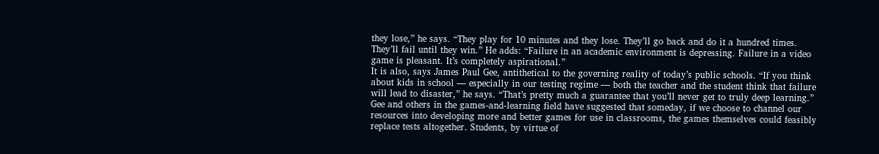they lose,” he says. “They play for 10 minutes and they lose. They’ll go back and do it a hundred times. They’ll fail until they win.” He adds: “Failure in an academic environment is depressing. Failure in a video game is pleasant. It’s completely aspirational.”
It is also, says James Paul Gee, antithetical to the governing reality of today’s public schools. “If you think about kids in school — especially in our testing regime — both the teacher and the student think that failure will lead to disaster,” he says. “That’s pretty much a guarantee that you’ll never get to truly deep learning.” Gee and others in the games-and-learning field have suggested that someday, if we choose to channel our resources into developing more and better games for use in classrooms, the games themselves could feasibly replace tests altogether. Students, by virtue of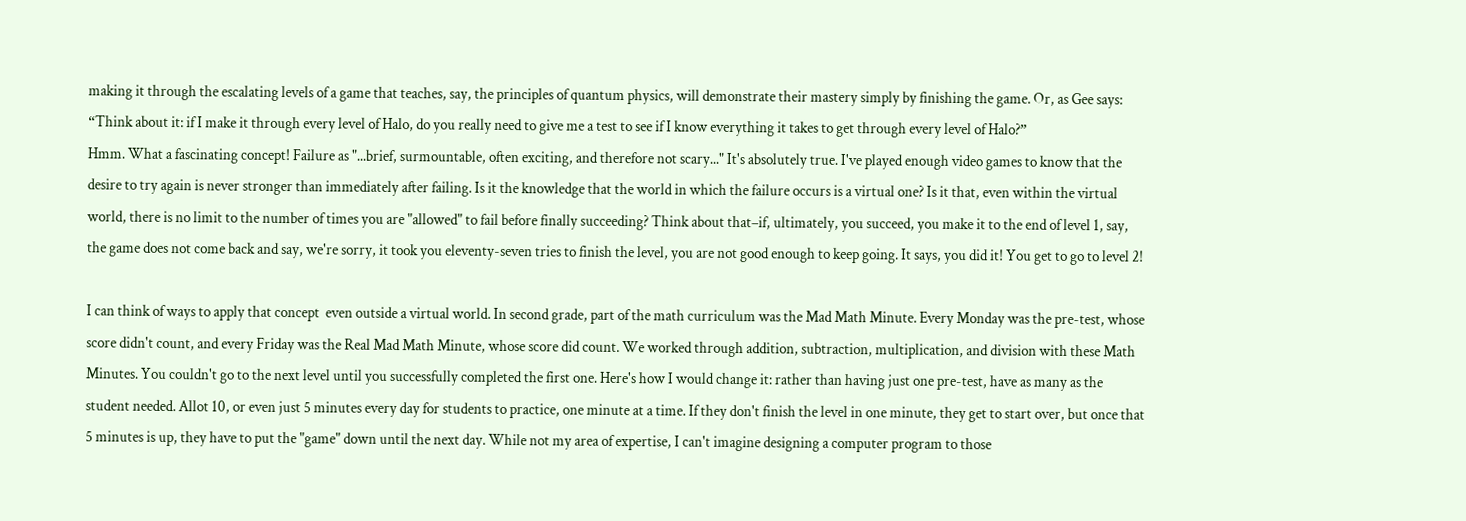making it through the escalating levels of a game that teaches, say, the principles of quantum physics, will demonstrate their mastery simply by finishing the game. Or, as Gee says: “Think about it: if I make it through every level of Halo, do you really need to give me a test to see if I know everything it takes to get through every level of Halo?”
Hmm. What a fascinating concept! Failure as "...brief, surmountable, often exciting, and therefore not scary..." It's absolutely true. I've played enough video games to know that the desire to try again is never stronger than immediately after failing. Is it the knowledge that the world in which the failure occurs is a virtual one? Is it that, even within the virtual world, there is no limit to the number of times you are "allowed" to fail before finally succeeding? Think about that–if, ultimately, you succeed, you make it to the end of level 1, say, the game does not come back and say, we're sorry, it took you eleventy-seven tries to finish the level, you are not good enough to keep going. It says, you did it! You get to go to level 2!

I can think of ways to apply that concept  even outside a virtual world. In second grade, part of the math curriculum was the Mad Math Minute. Every Monday was the pre-test, whose score didn't count, and every Friday was the Real Mad Math Minute, whose score did count. We worked through addition, subtraction, multiplication, and division with these Math Minutes. You couldn't go to the next level until you successfully completed the first one. Here's how I would change it: rather than having just one pre-test, have as many as the student needed. Allot 10, or even just 5 minutes every day for students to practice, one minute at a time. If they don't finish the level in one minute, they get to start over, but once that 5 minutes is up, they have to put the "game" down until the next day. While not my area of expertise, I can't imagine designing a computer program to those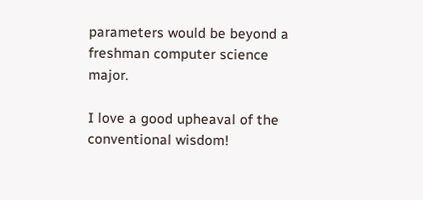parameters would be beyond a freshman computer science major.

I love a good upheaval of the conventional wisdom!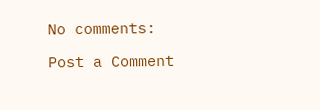No comments:

Post a Comment